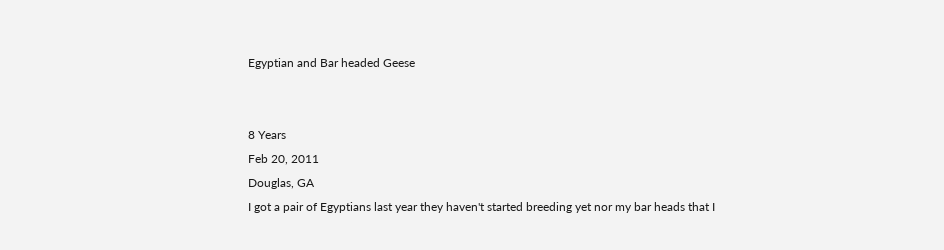Egyptian and Bar headed Geese


8 Years
Feb 20, 2011
Douglas, GA
I got a pair of Egyptians last year they haven't started breeding yet nor my bar heads that I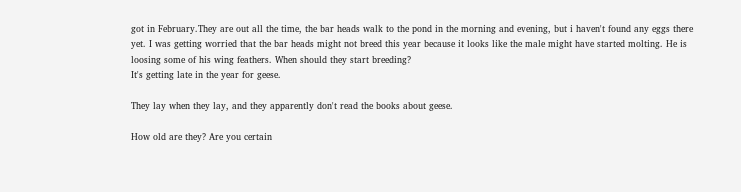got in February.They are out all the time, the bar heads walk to the pond in the morning and evening, but i haven't found any eggs there yet. I was getting worried that the bar heads might not breed this year because it looks like the male might have started molting. He is loosing some of his wing feathers. When should they start breeding?
It's getting late in the year for geese.

They lay when they lay, and they apparently don't read the books about geese.

How old are they? Are you certain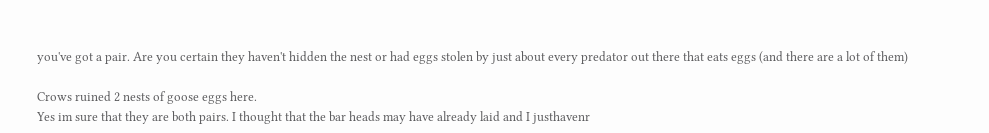you've got a pair. Are you certain they haven't hidden the nest or had eggs stolen by just about every predator out there that eats eggs (and there are a lot of them)

Crows ruined 2 nests of goose eggs here.
Yes im sure that they are both pairs. I thought that the bar heads may have already laid and I justhavenr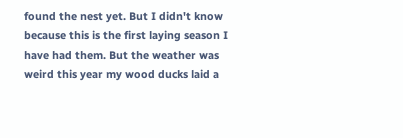found the nest yet. But I didn't know because this is the first laying season I have had them. But the weather was weird this year my wood ducks laid a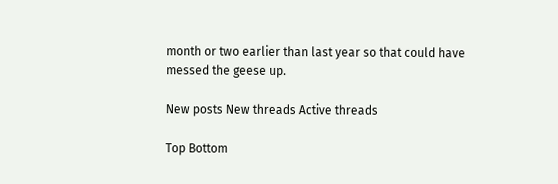month or two earlier than last year so that could have messed the geese up.

New posts New threads Active threads

Top Bottom